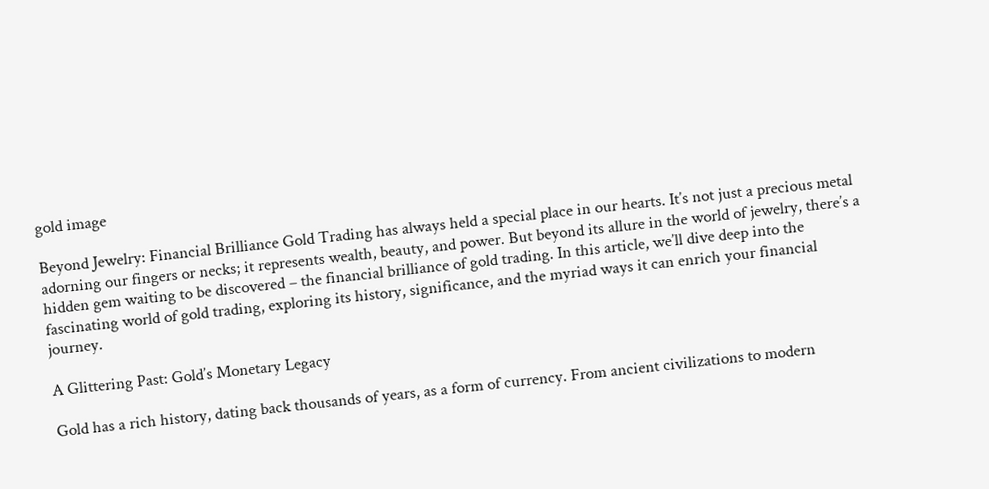gold image

Beyond Jewelry: Financial Brilliance Gold Trading has always held a special place in our hearts. It’s not just a precious metal adorning our fingers or necks; it represents wealth, beauty, and power. But beyond its allure in the world of jewelry, there’s a hidden gem waiting to be discovered – the financial brilliance of gold trading. In this article, we’ll dive deep into the fascinating world of gold trading, exploring its history, significance, and the myriad ways it can enrich your financial journey.

A Glittering Past: Gold’s Monetary Legacy

Gold has a rich history, dating back thousands of years, as a form of currency. From ancient civilizations to modern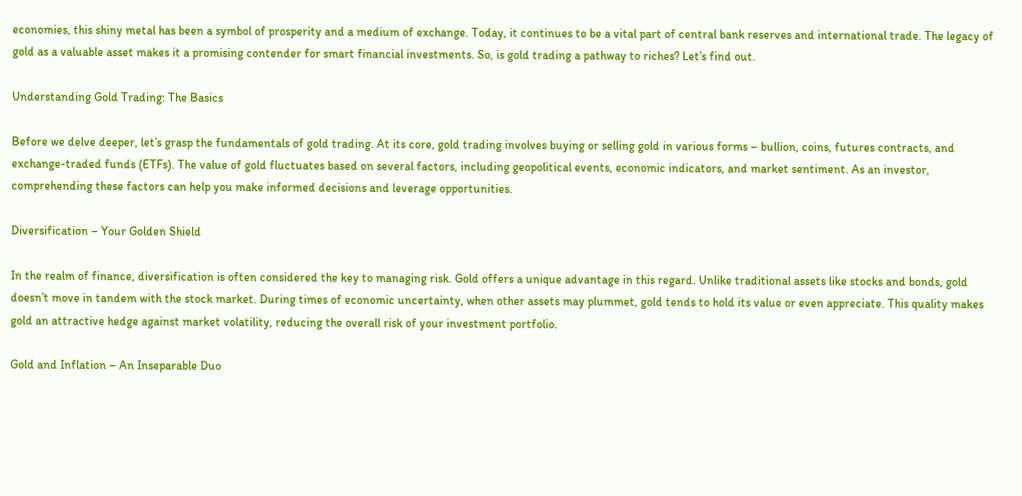economies, this shiny metal has been a symbol of prosperity and a medium of exchange. Today, it continues to be a vital part of central bank reserves and international trade. The legacy of gold as a valuable asset makes it a promising contender for smart financial investments. So, is gold trading a pathway to riches? Let’s find out.

Understanding Gold Trading: The Basics

Before we delve deeper, let’s grasp the fundamentals of gold trading. At its core, gold trading involves buying or selling gold in various forms – bullion, coins, futures contracts, and exchange-traded funds (ETFs). The value of gold fluctuates based on several factors, including geopolitical events, economic indicators, and market sentiment. As an investor, comprehending these factors can help you make informed decisions and leverage opportunities.

Diversification – Your Golden Shield

In the realm of finance, diversification is often considered the key to managing risk. Gold offers a unique advantage in this regard. Unlike traditional assets like stocks and bonds, gold doesn’t move in tandem with the stock market. During times of economic uncertainty, when other assets may plummet, gold tends to hold its value or even appreciate. This quality makes gold an attractive hedge against market volatility, reducing the overall risk of your investment portfolio.

Gold and Inflation – An Inseparable Duo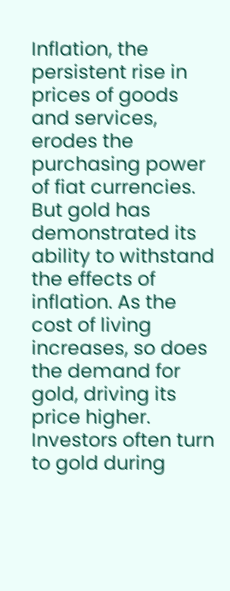Inflation, the persistent rise in prices of goods and services, erodes the purchasing power of fiat currencies. But gold has demonstrated its ability to withstand the effects of inflation. As the cost of living increases, so does the demand for gold, driving its price higher. Investors often turn to gold during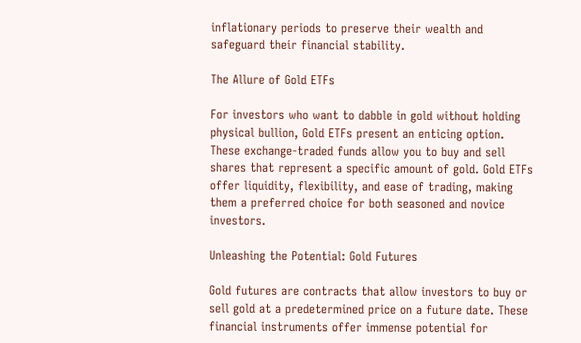inflationary periods to preserve their wealth and safeguard their financial stability.

The Allure of Gold ETFs

For investors who want to dabble in gold without holding physical bullion, Gold ETFs present an enticing option. These exchange-traded funds allow you to buy and sell shares that represent a specific amount of gold. Gold ETFs offer liquidity, flexibility, and ease of trading, making them a preferred choice for both seasoned and novice investors.

Unleashing the Potential: Gold Futures

Gold futures are contracts that allow investors to buy or sell gold at a predetermined price on a future date. These financial instruments offer immense potential for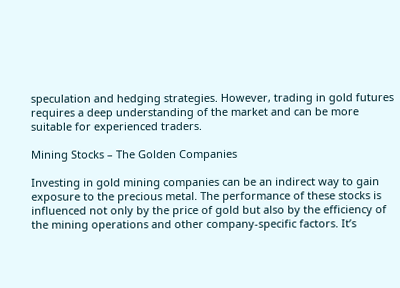speculation and hedging strategies. However, trading in gold futures requires a deep understanding of the market and can be more suitable for experienced traders.

Mining Stocks – The Golden Companies

Investing in gold mining companies can be an indirect way to gain exposure to the precious metal. The performance of these stocks is influenced not only by the price of gold but also by the efficiency of the mining operations and other company-specific factors. It’s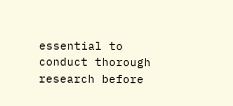essential to conduct thorough research before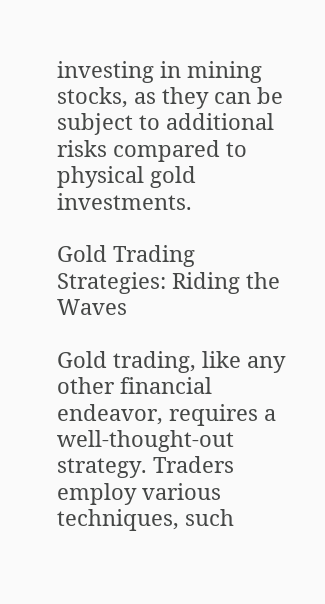investing in mining stocks, as they can be subject to additional risks compared to physical gold investments.

Gold Trading Strategies: Riding the Waves

Gold trading, like any other financial endeavor, requires a well-thought-out strategy. Traders employ various techniques, such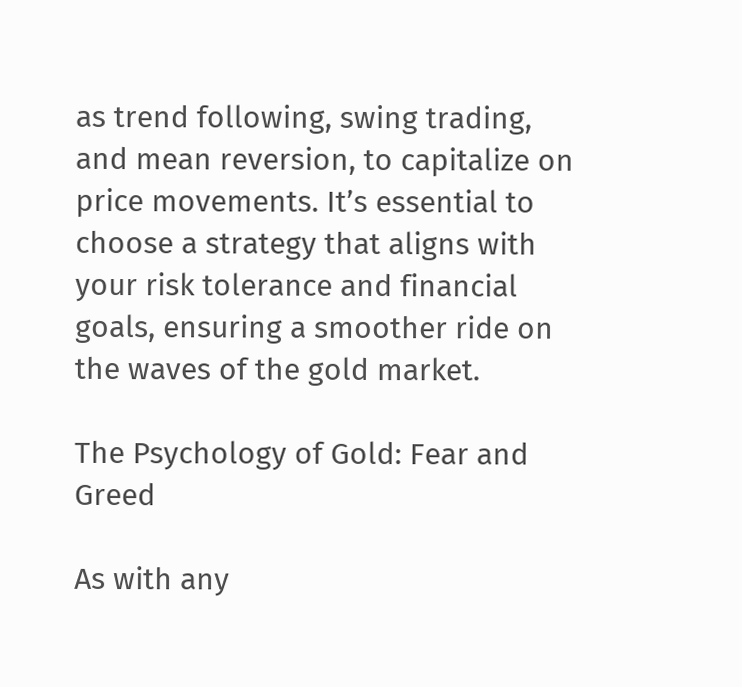as trend following, swing trading, and mean reversion, to capitalize on price movements. It’s essential to choose a strategy that aligns with your risk tolerance and financial goals, ensuring a smoother ride on the waves of the gold market.

The Psychology of Gold: Fear and Greed

As with any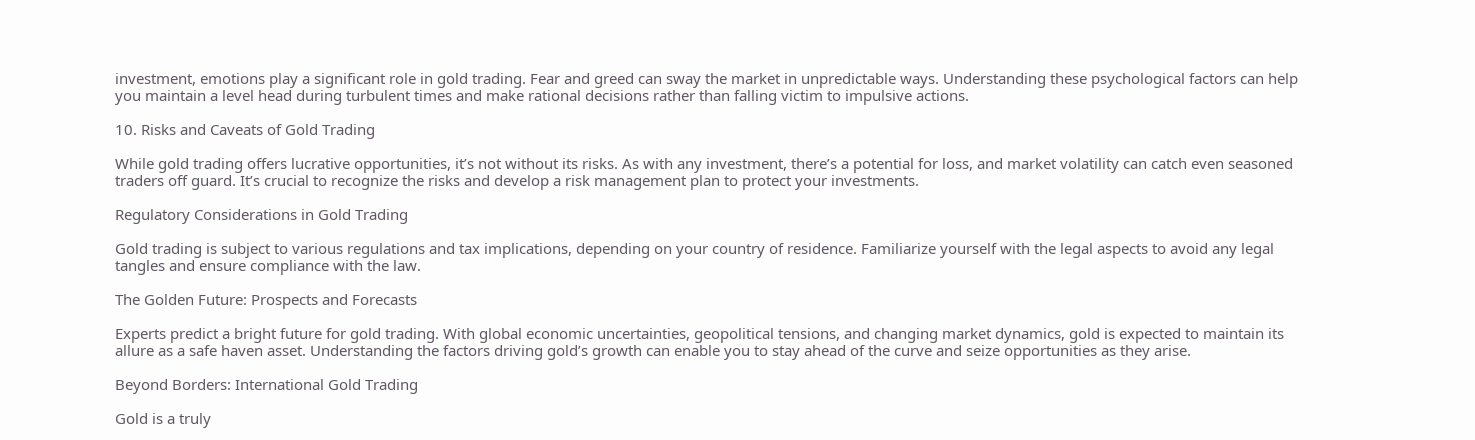investment, emotions play a significant role in gold trading. Fear and greed can sway the market in unpredictable ways. Understanding these psychological factors can help you maintain a level head during turbulent times and make rational decisions rather than falling victim to impulsive actions.

10. Risks and Caveats of Gold Trading

While gold trading offers lucrative opportunities, it’s not without its risks. As with any investment, there’s a potential for loss, and market volatility can catch even seasoned traders off guard. It’s crucial to recognize the risks and develop a risk management plan to protect your investments.

Regulatory Considerations in Gold Trading

Gold trading is subject to various regulations and tax implications, depending on your country of residence. Familiarize yourself with the legal aspects to avoid any legal tangles and ensure compliance with the law.

The Golden Future: Prospects and Forecasts

Experts predict a bright future for gold trading. With global economic uncertainties, geopolitical tensions, and changing market dynamics, gold is expected to maintain its allure as a safe haven asset. Understanding the factors driving gold’s growth can enable you to stay ahead of the curve and seize opportunities as they arise.

Beyond Borders: International Gold Trading

Gold is a truly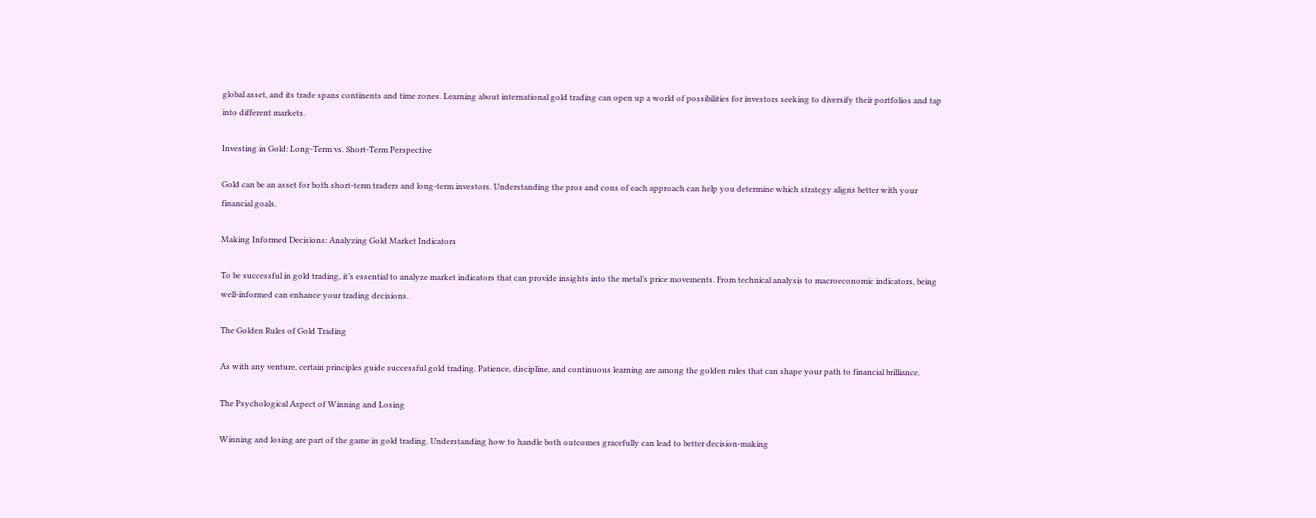global asset, and its trade spans continents and time zones. Learning about international gold trading can open up a world of possibilities for investors seeking to diversify their portfolios and tap into different markets.

Investing in Gold: Long-Term vs. Short-Term Perspective

Gold can be an asset for both short-term traders and long-term investors. Understanding the pros and cons of each approach can help you determine which strategy aligns better with your financial goals.

Making Informed Decisions: Analyzing Gold Market Indicators

To be successful in gold trading, it’s essential to analyze market indicators that can provide insights into the metal’s price movements. From technical analysis to macroeconomic indicators, being well-informed can enhance your trading decisions.

The Golden Rules of Gold Trading

As with any venture, certain principles guide successful gold trading. Patience, discipline, and continuous learning are among the golden rules that can shape your path to financial brilliance.

The Psychological Aspect of Winning and Losing

Winning and losing are part of the game in gold trading. Understanding how to handle both outcomes gracefully can lead to better decision-making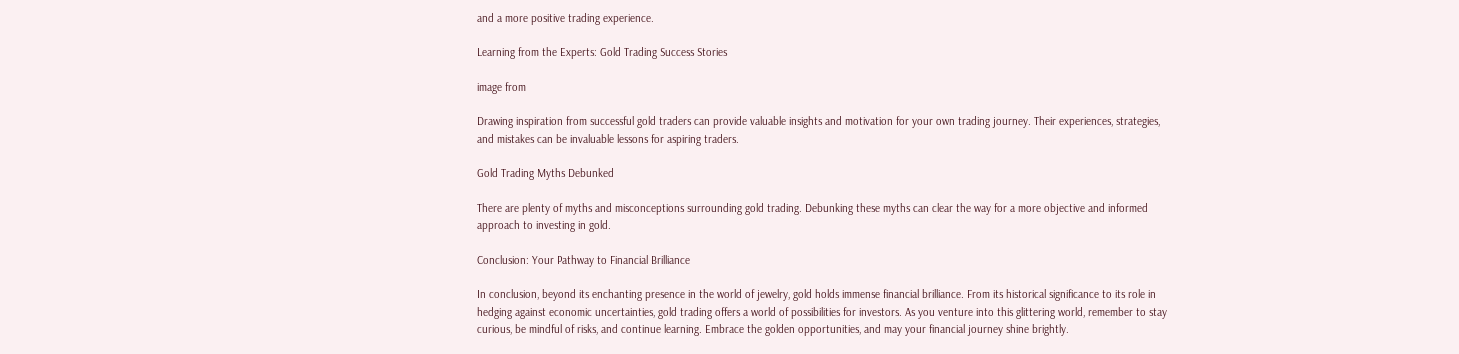and a more positive trading experience.

Learning from the Experts: Gold Trading Success Stories

image from

Drawing inspiration from successful gold traders can provide valuable insights and motivation for your own trading journey. Their experiences, strategies, and mistakes can be invaluable lessons for aspiring traders.

Gold Trading Myths Debunked

There are plenty of myths and misconceptions surrounding gold trading. Debunking these myths can clear the way for a more objective and informed approach to investing in gold.

Conclusion: Your Pathway to Financial Brilliance

In conclusion, beyond its enchanting presence in the world of jewelry, gold holds immense financial brilliance. From its historical significance to its role in hedging against economic uncertainties, gold trading offers a world of possibilities for investors. As you venture into this glittering world, remember to stay curious, be mindful of risks, and continue learning. Embrace the golden opportunities, and may your financial journey shine brightly.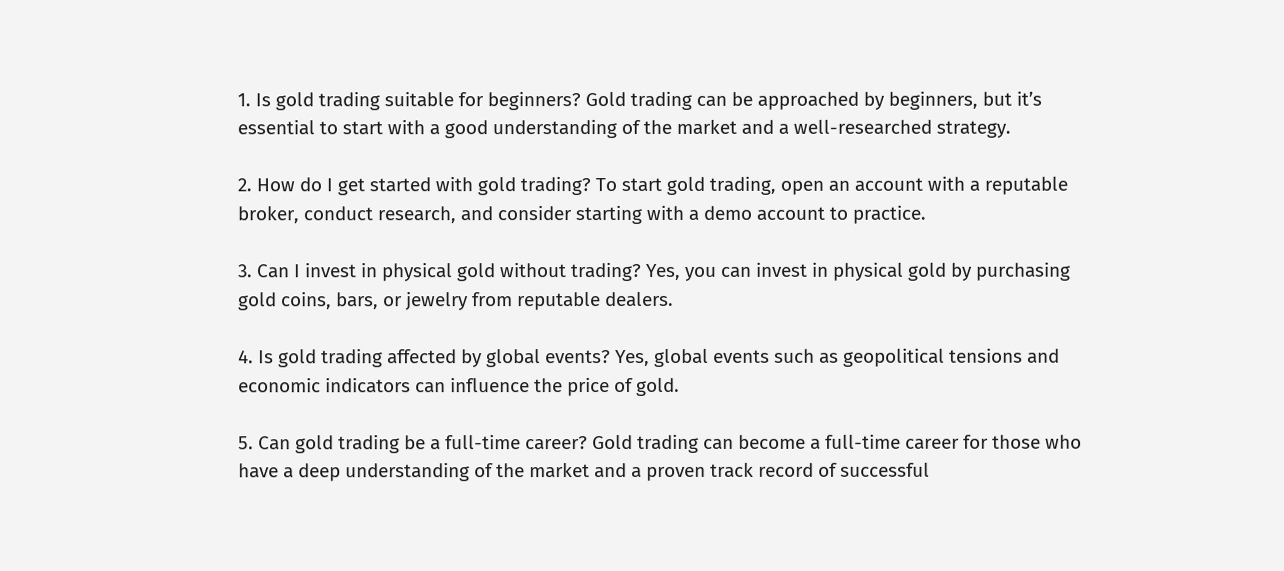1. Is gold trading suitable for beginners? Gold trading can be approached by beginners, but it’s essential to start with a good understanding of the market and a well-researched strategy.

2. How do I get started with gold trading? To start gold trading, open an account with a reputable broker, conduct research, and consider starting with a demo account to practice.

3. Can I invest in physical gold without trading? Yes, you can invest in physical gold by purchasing gold coins, bars, or jewelry from reputable dealers.

4. Is gold trading affected by global events? Yes, global events such as geopolitical tensions and economic indicators can influence the price of gold.

5. Can gold trading be a full-time career? Gold trading can become a full-time career for those who have a deep understanding of the market and a proven track record of successful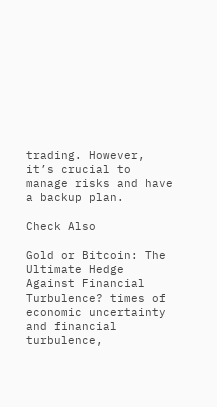trading. However, it’s crucial to manage risks and have a backup plan.

Check Also

Gold or Bitcoin: The Ultimate Hedge Against Financial Turbulence? times of economic uncertainty and financial turbulence,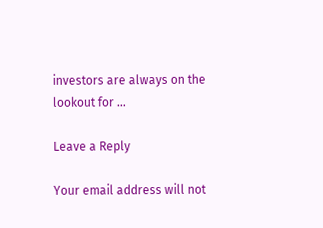investors are always on the lookout for …

Leave a Reply

Your email address will not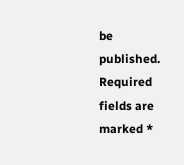be published. Required fields are marked *